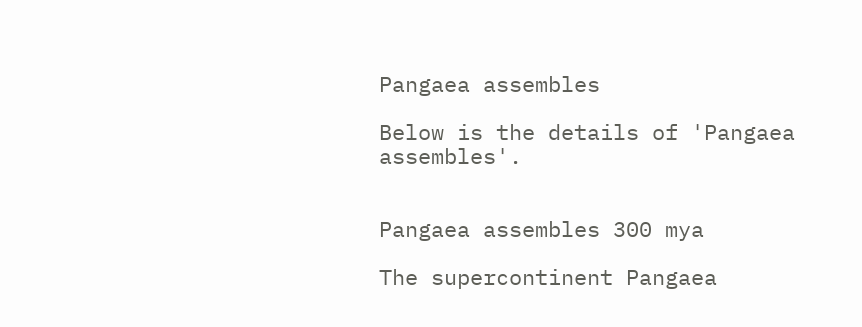Pangaea assembles

Below is the details of 'Pangaea assembles'.


Pangaea assembles 300 mya

The supercontinent Pangaea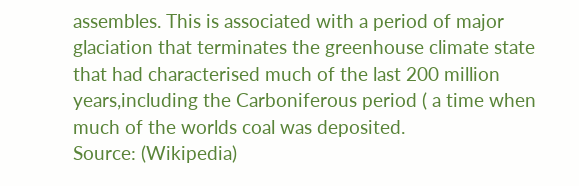assembles. This is associated with a period of major glaciation that terminates the greenhouse climate state that had characterised much of the last 200 million years,including the Carboniferous period ( a time when much of the worlds coal was deposited.
Source: (Wikipedia)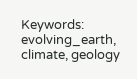Keywords: evolving_earth, climate, geology